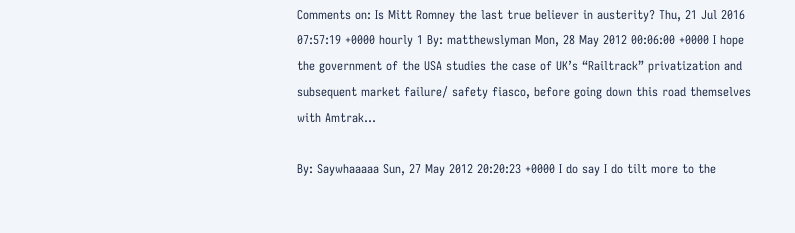Comments on: Is Mitt Romney the last true believer in austerity? Thu, 21 Jul 2016 07:57:19 +0000 hourly 1 By: matthewslyman Mon, 28 May 2012 00:06:00 +0000 I hope the government of the USA studies the case of UK’s “Railtrack” privatization and subsequent market failure/ safety fiasco, before going down this road themselves with Amtrak…

By: Saywhaaaaa Sun, 27 May 2012 20:20:23 +0000 I do say I do tilt more to the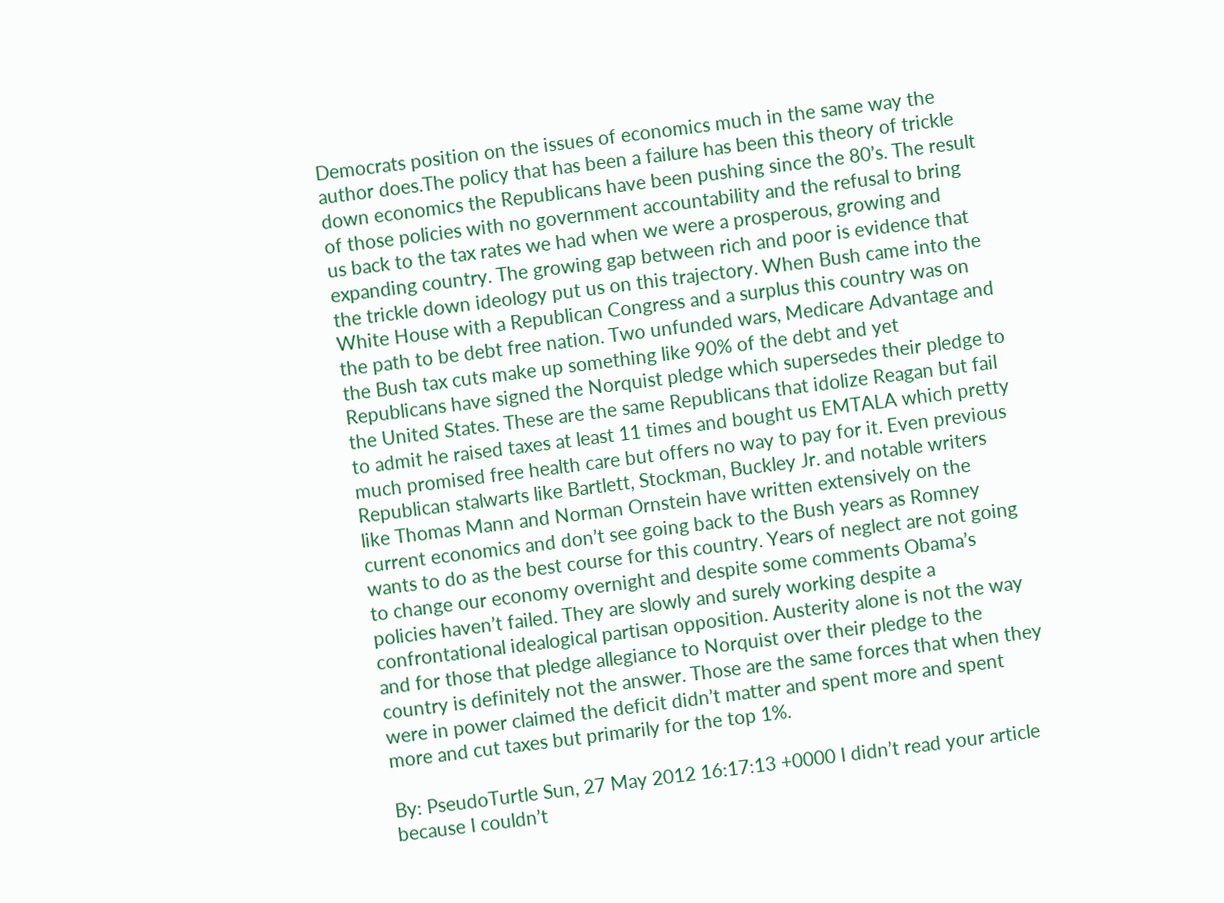Democrats position on the issues of economics much in the same way the author does.The policy that has been a failure has been this theory of trickle down economics the Republicans have been pushing since the 80’s. The result of those policies with no government accountability and the refusal to bring us back to the tax rates we had when we were a prosperous, growing and expanding country. The growing gap between rich and poor is evidence that the trickle down ideology put us on this trajectory. When Bush came into the White House with a Republican Congress and a surplus this country was on the path to be debt free nation. Two unfunded wars, Medicare Advantage and the Bush tax cuts make up something like 90% of the debt and yet Republicans have signed the Norquist pledge which supersedes their pledge to the United States. These are the same Republicans that idolize Reagan but fail to admit he raised taxes at least 11 times and bought us EMTALA which pretty much promised free health care but offers no way to pay for it. Even previous Republican stalwarts like Bartlett, Stockman, Buckley Jr. and notable writers like Thomas Mann and Norman Ornstein have written extensively on the current economics and don’t see going back to the Bush years as Romney wants to do as the best course for this country. Years of neglect are not going to change our economy overnight and despite some comments Obama’s policies haven’t failed. They are slowly and surely working despite a confrontational idealogical partisan opposition. Austerity alone is not the way and for those that pledge allegiance to Norquist over their pledge to the country is definitely not the answer. Those are the same forces that when they were in power claimed the deficit didn’t matter and spent more and spent more and cut taxes but primarily for the top 1%.

By: PseudoTurtle Sun, 27 May 2012 16:17:13 +0000 I didn’t read your article because I couldn’t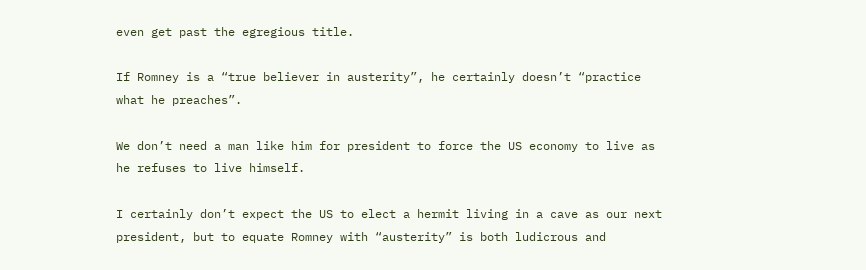even get past the egregious title.

If Romney is a “true believer in austerity”, he certainly doesn’t “practice what he preaches”.

We don’t need a man like him for president to force the US economy to live as he refuses to live himself.

I certainly don’t expect the US to elect a hermit living in a cave as our next president, but to equate Romney with “austerity” is both ludicrous and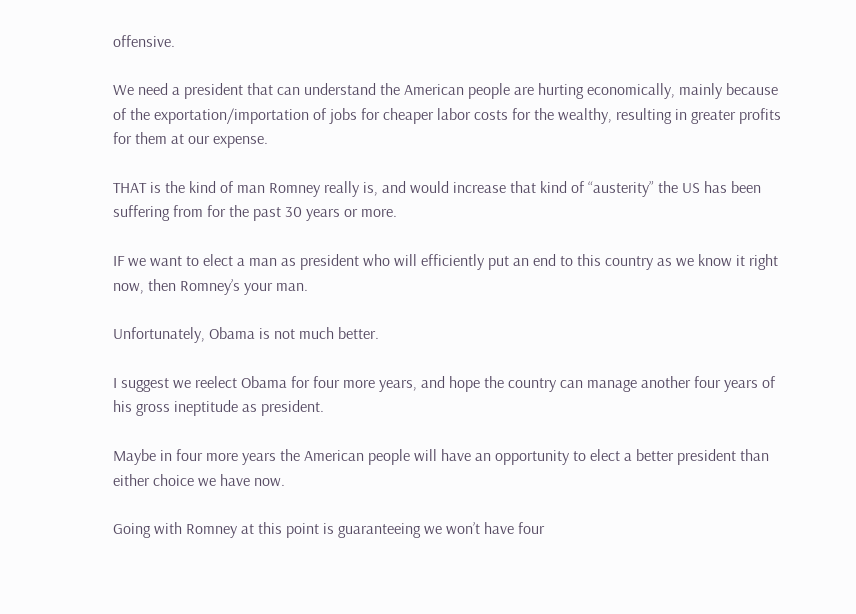offensive.

We need a president that can understand the American people are hurting economically, mainly because of the exportation/importation of jobs for cheaper labor costs for the wealthy, resulting in greater profits for them at our expense.

THAT is the kind of man Romney really is, and would increase that kind of “austerity” the US has been suffering from for the past 30 years or more.

IF we want to elect a man as president who will efficiently put an end to this country as we know it right now, then Romney’s your man.

Unfortunately, Obama is not much better.

I suggest we reelect Obama for four more years, and hope the country can manage another four years of his gross ineptitude as president.

Maybe in four more years the American people will have an opportunity to elect a better president than either choice we have now.

Going with Romney at this point is guaranteeing we won’t have four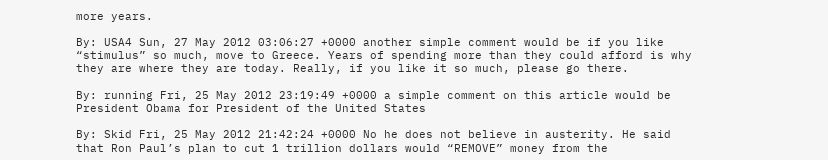more years.

By: USA4 Sun, 27 May 2012 03:06:27 +0000 another simple comment would be if you like “stimulus” so much, move to Greece. Years of spending more than they could afford is why they are where they are today. Really, if you like it so much, please go there.

By: running Fri, 25 May 2012 23:19:49 +0000 a simple comment on this article would be President Obama for President of the United States

By: Skid Fri, 25 May 2012 21:42:24 +0000 No he does not believe in austerity. He said that Ron Paul’s plan to cut 1 trillion dollars would “REMOVE” money from the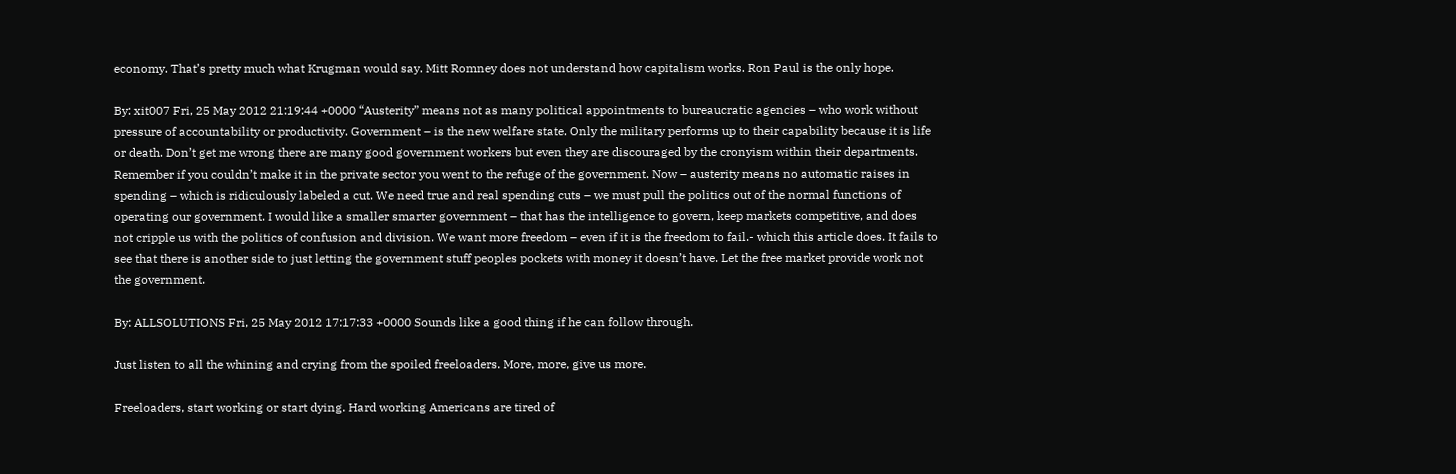economy. That’s pretty much what Krugman would say. Mitt Romney does not understand how capitalism works. Ron Paul is the only hope.

By: xit007 Fri, 25 May 2012 21:19:44 +0000 “Austerity” means not as many political appointments to bureaucratic agencies – who work without pressure of accountability or productivity. Government – is the new welfare state. Only the military performs up to their capability because it is life or death. Don’t get me wrong there are many good government workers but even they are discouraged by the cronyism within their departments. Remember if you couldn’t make it in the private sector you went to the refuge of the government. Now – austerity means no automatic raises in spending – which is ridiculously labeled a cut. We need true and real spending cuts – we must pull the politics out of the normal functions of operating our government. I would like a smaller smarter government – that has the intelligence to govern, keep markets competitive, and does not cripple us with the politics of confusion and division. We want more freedom – even if it is the freedom to fail.- which this article does. It fails to see that there is another side to just letting the government stuff peoples pockets with money it doesn’t have. Let the free market provide work not the government.

By: ALLSOLUTIONS Fri, 25 May 2012 17:17:33 +0000 Sounds like a good thing if he can follow through.

Just listen to all the whining and crying from the spoiled freeloaders. More, more, give us more.

Freeloaders, start working or start dying. Hard working Americans are tired of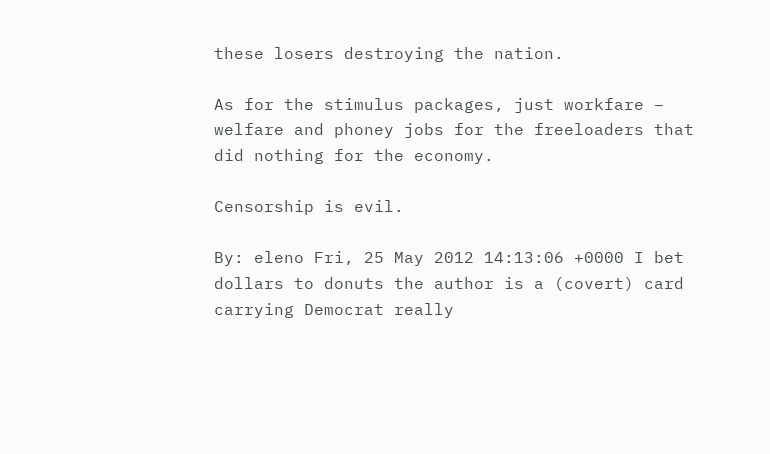these losers destroying the nation.

As for the stimulus packages, just workfare – welfare and phoney jobs for the freeloaders that did nothing for the economy.

Censorship is evil.

By: eleno Fri, 25 May 2012 14:13:06 +0000 I bet dollars to donuts the author is a (covert) card carrying Democrat really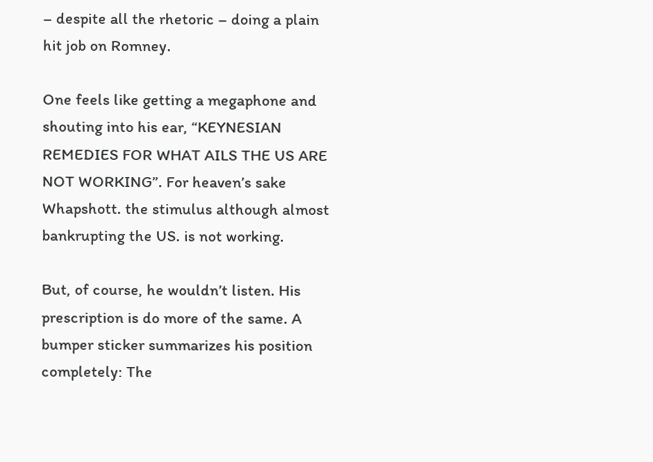– despite all the rhetoric – doing a plain hit job on Romney.

One feels like getting a megaphone and shouting into his ear, “KEYNESIAN REMEDIES FOR WHAT AILS THE US ARE NOT WORKING”. For heaven’s sake Whapshott. the stimulus although almost bankrupting the US. is not working.

But, of course, he wouldn’t listen. His prescription is do more of the same. A bumper sticker summarizes his position completely: The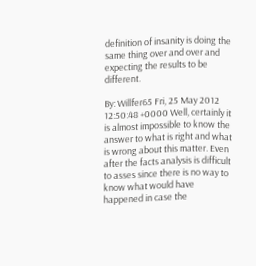definition of insanity is doing the same thing over and over and expecting the results to be different.

By: Willfer65 Fri, 25 May 2012 12:50:48 +0000 Well, certainly it is almost impossible to know the answer to what is right and what is wrong about this matter. Even after the facts analysis is difficult to asses since there is no way to know what would have happened in case the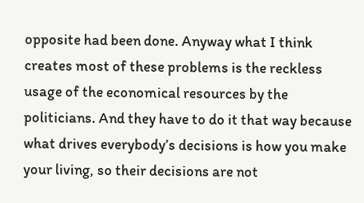opposite had been done. Anyway what I think creates most of these problems is the reckless usage of the economical resources by the politicians. And they have to do it that way because what drives everybody’s decisions is how you make your living, so their decisions are not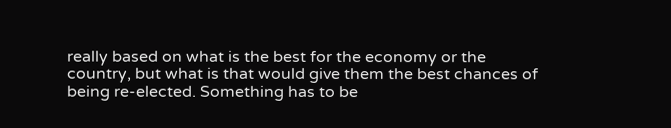really based on what is the best for the economy or the country, but what is that would give them the best chances of being re-elected. Something has to be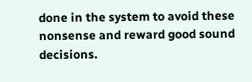done in the system to avoid these nonsense and reward good sound decisions.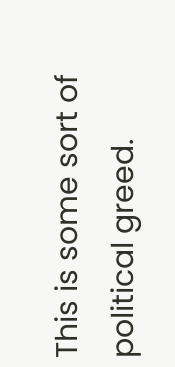This is some sort of political greed.